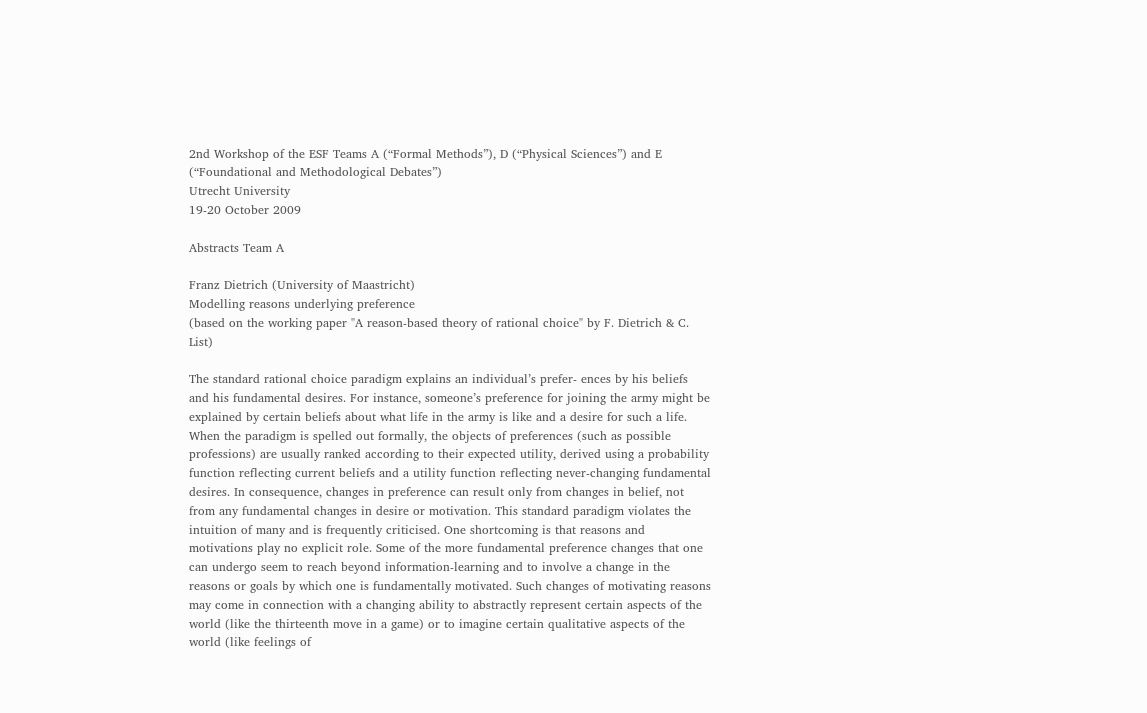2nd Workshop of the ESF Teams A (“Formal Methods”), D (“Physical Sciences”) and E (“Foundational and Methodological Debates”)
Utrecht University
19-20 October 2009

Abstracts Team A

Franz Dietrich (University of Maastricht)
Modelling reasons underlying preference
(based on the working paper "A reason-based theory of rational choice" by F. Dietrich & C. List)

The standard rational choice paradigm explains an individual’s prefer- ences by his beliefs and his fundamental desires. For instance, someone’s preference for joining the army might be explained by certain beliefs about what life in the army is like and a desire for such a life. When the paradigm is spelled out formally, the objects of preferences (such as possible professions) are usually ranked according to their expected utility, derived using a probability function reflecting current beliefs and a utility function reflecting never-changing fundamental desires. In consequence, changes in preference can result only from changes in belief, not from any fundamental changes in desire or motivation. This standard paradigm violates the intuition of many and is frequently criticised. One shortcoming is that reasons and motivations play no explicit role. Some of the more fundamental preference changes that one can undergo seem to reach beyond information-learning and to involve a change in the reasons or goals by which one is fundamentally motivated. Such changes of motivating reasons may come in connection with a changing ability to abstractly represent certain aspects of the world (like the thirteenth move in a game) or to imagine certain qualitative aspects of the world (like feelings of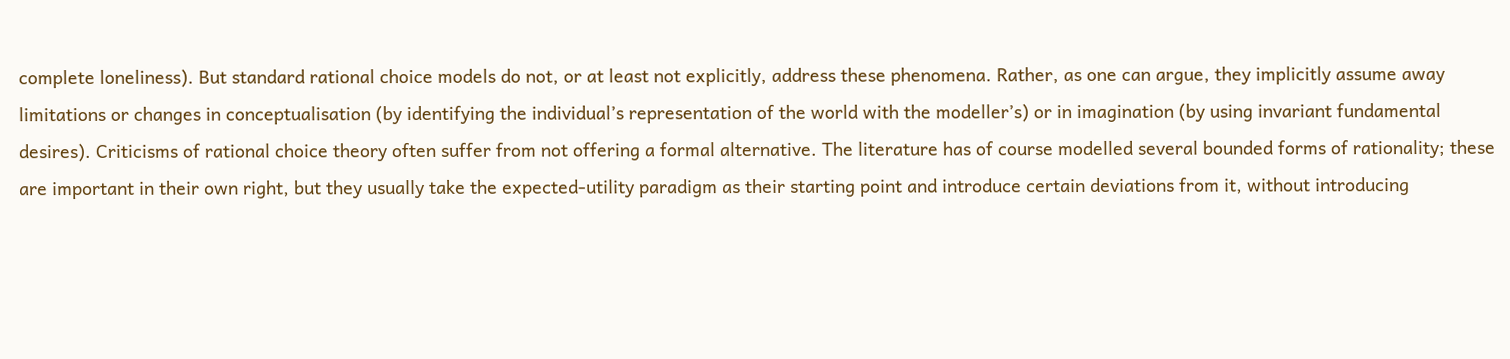complete loneliness). But standard rational choice models do not, or at least not explicitly, address these phenomena. Rather, as one can argue, they implicitly assume away limitations or changes in conceptualisation (by identifying the individual’s representation of the world with the modeller’s) or in imagination (by using invariant fundamental desires). Criticisms of rational choice theory often suffer from not offering a formal alternative. The literature has of course modelled several bounded forms of rationality; these are important in their own right, but they usually take the expected-utility paradigm as their starting point and introduce certain deviations from it, without introducing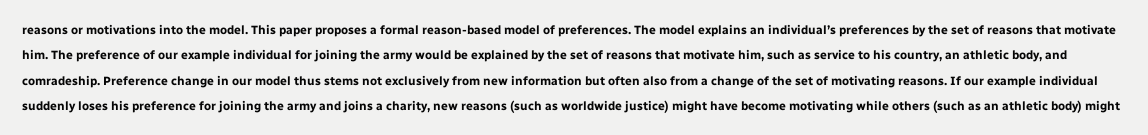reasons or motivations into the model. This paper proposes a formal reason-based model of preferences. The model explains an individual’s preferences by the set of reasons that motivate him. The preference of our example individual for joining the army would be explained by the set of reasons that motivate him, such as service to his country, an athletic body, and comradeship. Preference change in our model thus stems not exclusively from new information but often also from a change of the set of motivating reasons. If our example individual suddenly loses his preference for joining the army and joins a charity, new reasons (such as worldwide justice) might have become motivating while others (such as an athletic body) might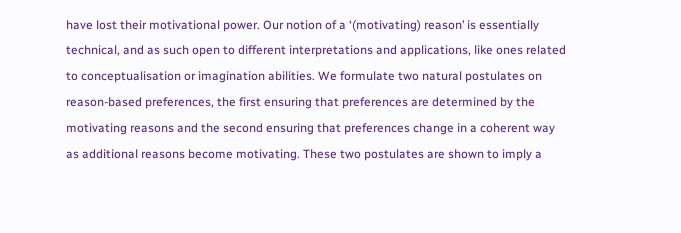have lost their motivational power. Our notion of a ‘(motivating) reason’ is essentially technical, and as such open to different interpretations and applications, like ones related to conceptualisation or imagination abilities. We formulate two natural postulates on reason-based preferences, the first ensuring that preferences are determined by the motivating reasons and the second ensuring that preferences change in a coherent way as additional reasons become motivating. These two postulates are shown to imply a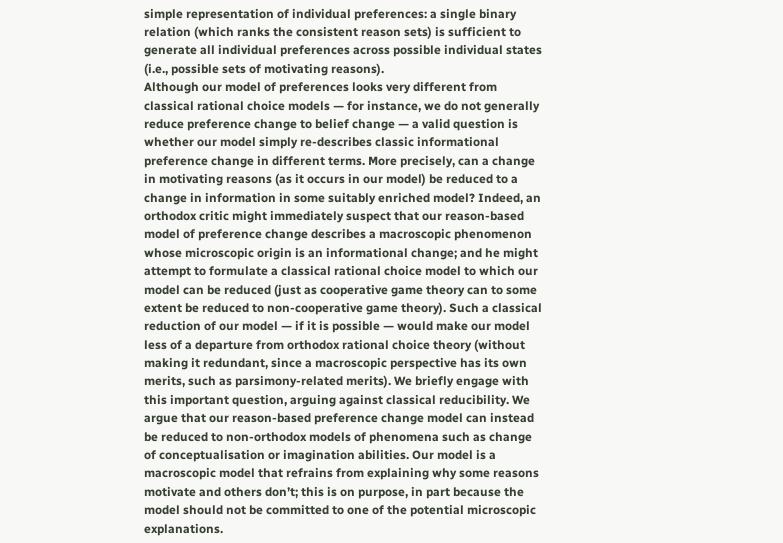simple representation of individual preferences: a single binary relation (which ranks the consistent reason sets) is sufficient to generate all individual preferences across possible individual states (i.e., possible sets of motivating reasons).
Although our model of preferences looks very different from classical rational choice models — for instance, we do not generally reduce preference change to belief change — a valid question is whether our model simply re-describes classic informational preference change in different terms. More precisely, can a change in motivating reasons (as it occurs in our model) be reduced to a change in information in some suitably enriched model? Indeed, an orthodox critic might immediately suspect that our reason-based model of preference change describes a macroscopic phenomenon whose microscopic origin is an informational change; and he might attempt to formulate a classical rational choice model to which our model can be reduced (just as cooperative game theory can to some extent be reduced to non-cooperative game theory). Such a classical reduction of our model — if it is possible — would make our model less of a departure from orthodox rational choice theory (without making it redundant, since a macroscopic perspective has its own merits, such as parsimony-related merits). We briefly engage with this important question, arguing against classical reducibility. We argue that our reason-based preference change model can instead be reduced to non-orthodox models of phenomena such as change of conceptualisation or imagination abilities. Our model is a macroscopic model that refrains from explaining why some reasons motivate and others don’t; this is on purpose, in part because the model should not be committed to one of the potential microscopic explanations.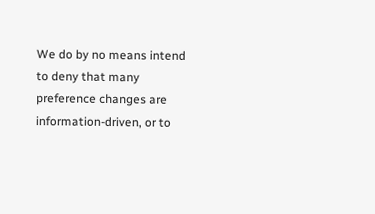We do by no means intend to deny that many preference changes are information-driven, or to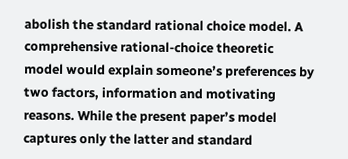abolish the standard rational choice model. A comprehensive rational-choice theoretic model would explain someone’s preferences by two factors, information and motivating reasons. While the present paper’s model captures only the latter and standard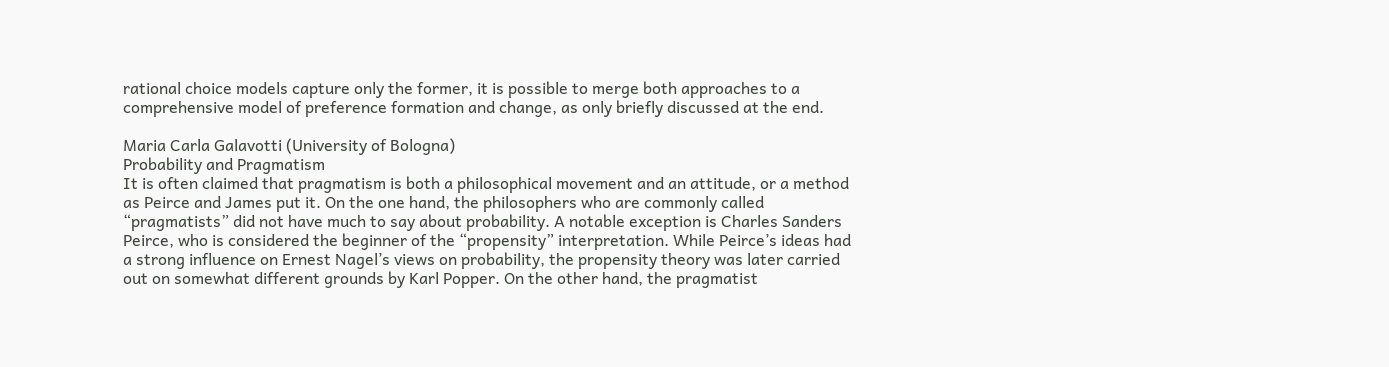rational choice models capture only the former, it is possible to merge both approaches to a comprehensive model of preference formation and change, as only briefly discussed at the end.

Maria Carla Galavotti (University of Bologna)
Probability and Pragmatism
It is often claimed that pragmatism is both a philosophical movement and an attitude, or a method as Peirce and James put it. On the one hand, the philosophers who are commonly called “pragmatists” did not have much to say about probability. A notable exception is Charles Sanders Peirce, who is considered the beginner of the “propensity” interpretation. While Peirce’s ideas had a strong influence on Ernest Nagel’s views on probability, the propensity theory was later carried out on somewhat different grounds by Karl Popper. On the other hand, the pragmatist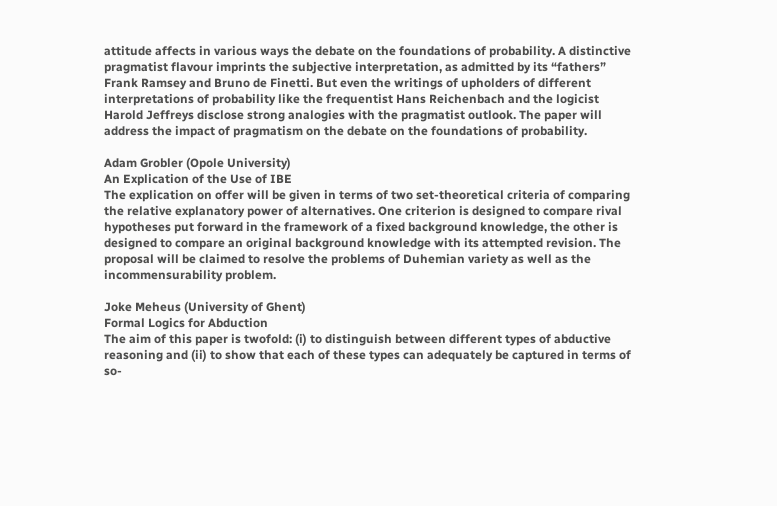attitude affects in various ways the debate on the foundations of probability. A distinctive pragmatist flavour imprints the subjective interpretation, as admitted by its “fathers” Frank Ramsey and Bruno de Finetti. But even the writings of upholders of different interpretations of probability like the frequentist Hans Reichenbach and the logicist Harold Jeffreys disclose strong analogies with the pragmatist outlook. The paper will address the impact of pragmatism on the debate on the foundations of probability.

Adam Grobler (Opole University)
An Explication of the Use of IBE
The explication on offer will be given in terms of two set-theoretical criteria of comparing the relative explanatory power of alternatives. One criterion is designed to compare rival hypotheses put forward in the framework of a fixed background knowledge, the other is designed to compare an original background knowledge with its attempted revision. The proposal will be claimed to resolve the problems of Duhemian variety as well as the incommensurability problem.

Joke Meheus (University of Ghent)
Formal Logics for Abduction
The aim of this paper is twofold: (i) to distinguish between different types of abductive reasoning and (ii) to show that each of these types can adequately be captured in terms of so-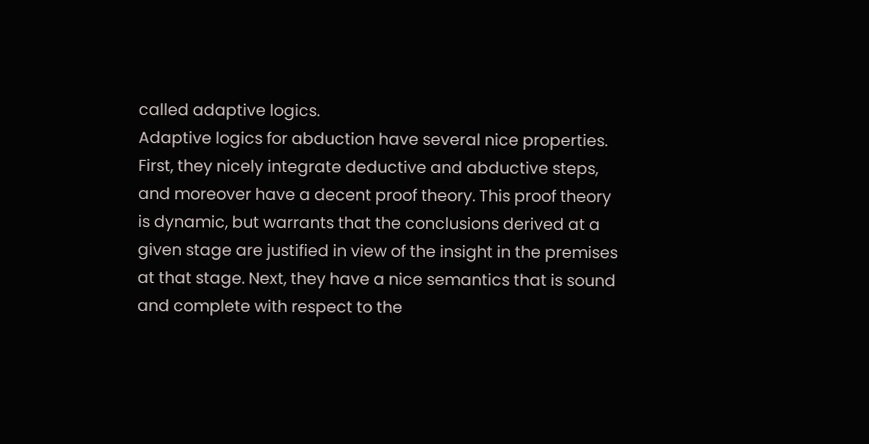called adaptive logics.
Adaptive logics for abduction have several nice properties. First, they nicely integrate deductive and abductive steps, and moreover have a decent proof theory. This proof theory is dynamic, but warrants that the conclusions derived at a given stage are justified in view of the insight in the premises at that stage. Next, they have a nice semantics that is sound and complete with respect to the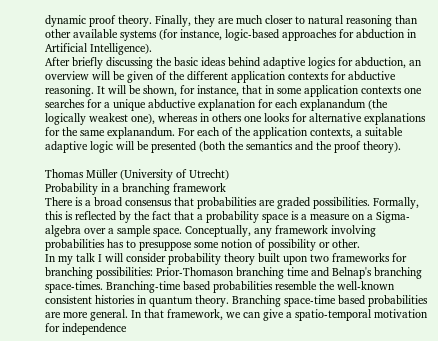dynamic proof theory. Finally, they are much closer to natural reasoning than other available systems (for instance, logic-based approaches for abduction in Artificial Intelligence).
After briefly discussing the basic ideas behind adaptive logics for abduction, an overview will be given of the different application contexts for abductive reasoning. It will be shown, for instance, that in some application contexts one searches for a unique abductive explanation for each explanandum (the logically weakest one), whereas in others one looks for alternative explanations for the same explanandum. For each of the application contexts, a suitable adaptive logic will be presented (both the semantics and the proof theory).

Thomas Müller (University of Utrecht)
Probability in a branching framework
There is a broad consensus that probabilities are graded possibilities. Formally, this is reflected by the fact that a probability space is a measure on a Sigma-algebra over a sample space. Conceptually, any framework involving probabilities has to presuppose some notion of possibility or other.
In my talk I will consider probability theory built upon two frameworks for branching possibilities: Prior-Thomason branching time and Belnap's branching space-times. Branching-time based probabilities resemble the well-known consistent histories in quantum theory. Branching space-time based probabilities are more general. In that framework, we can give a spatio-temporal motivation for independence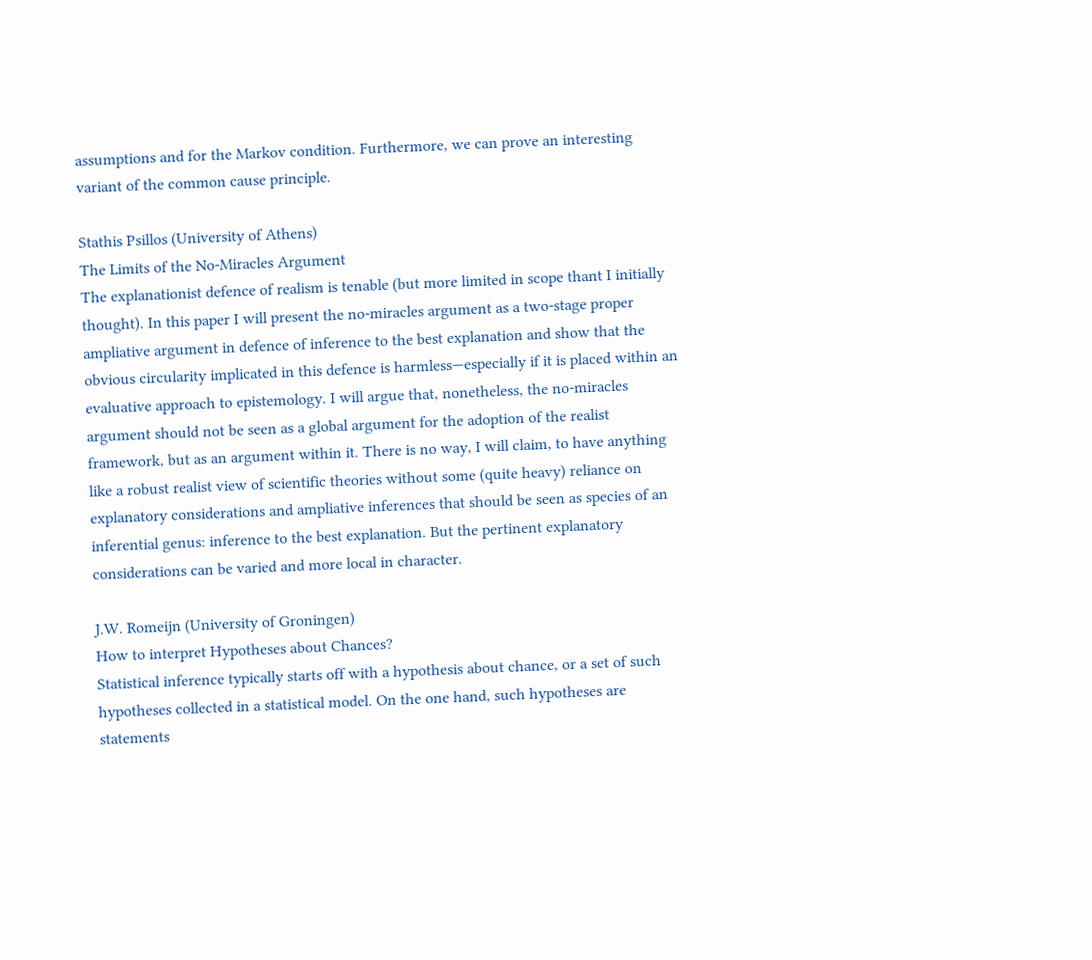assumptions and for the Markov condition. Furthermore, we can prove an interesting variant of the common cause principle.

Stathis Psillos (University of Athens)
The Limits of the No-Miracles Argument
The explanationist defence of realism is tenable (but more limited in scope thant I initially thought). In this paper I will present the no-miracles argument as a two-stage proper ampliative argument in defence of inference to the best explanation and show that the obvious circularity implicated in this defence is harmless—especially if it is placed within an evaluative approach to epistemology. I will argue that, nonetheless, the no-miracles argument should not be seen as a global argument for the adoption of the realist framework, but as an argument within it. There is no way, I will claim, to have anything like a robust realist view of scientific theories without some (quite heavy) reliance on explanatory considerations and ampliative inferences that should be seen as species of an inferential genus: inference to the best explanation. But the pertinent explanatory considerations can be varied and more local in character.

J.W. Romeijn (University of Groningen)
How to interpret Hypotheses about Chances?
Statistical inference typically starts off with a hypothesis about chance, or a set of such hypotheses collected in a statistical model. On the one hand, such hypotheses are statements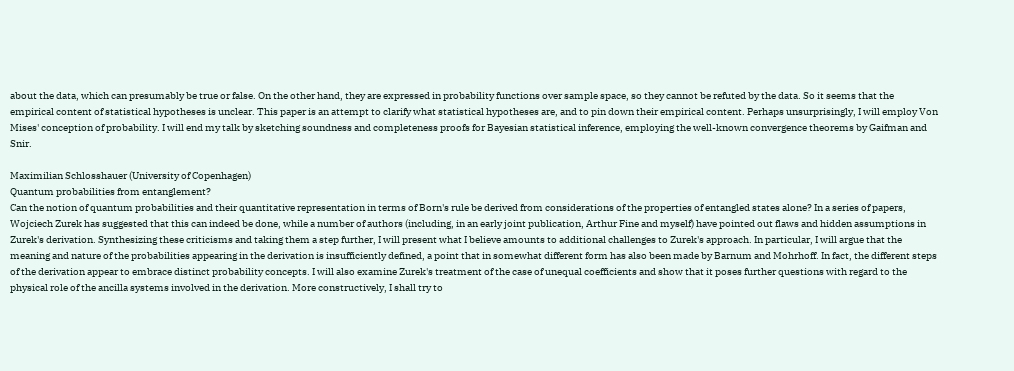about the data, which can presumably be true or false. On the other hand, they are expressed in probability functions over sample space, so they cannot be refuted by the data. So it seems that the empirical content of statistical hypotheses is unclear. This paper is an attempt to clarify what statistical hypotheses are, and to pin down their empirical content. Perhaps unsurprisingly, I will employ Von Mises' conception of probability. I will end my talk by sketching soundness and completeness proofs for Bayesian statistical inference, employing the well-known convergence theorems by Gaifman and Snir.

Maximilian Schlosshauer (University of Copenhagen)
Quantum probabilities from entanglement?
Can the notion of quantum probabilities and their quantitative representation in terms of Born's rule be derived from considerations of the properties of entangled states alone? In a series of papers, Wojciech Zurek has suggested that this can indeed be done, while a number of authors (including, in an early joint publication, Arthur Fine and myself) have pointed out flaws and hidden assumptions in Zurek's derivation. Synthesizing these criticisms and taking them a step further, I will present what I believe amounts to additional challenges to Zurek's approach. In particular, I will argue that the meaning and nature of the probabilities appearing in the derivation is insufficiently defined, a point that in somewhat different form has also been made by Barnum and Mohrhoff. In fact, the different steps of the derivation appear to embrace distinct probability concepts. I will also examine Zurek's treatment of the case of unequal coefficients and show that it poses further questions with regard to the physical role of the ancilla systems involved in the derivation. More constructively, I shall try to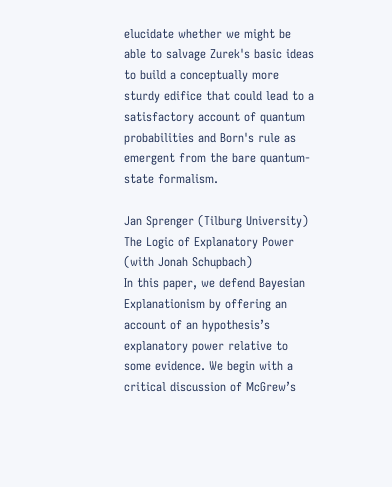elucidate whether we might be able to salvage Zurek's basic ideas to build a conceptually more sturdy edifice that could lead to a satisfactory account of quantum probabilities and Born's rule as emergent from the bare quantum-state formalism.

Jan Sprenger (Tilburg University)
The Logic of Explanatory Power (with Jonah Schupbach)
In this paper, we defend Bayesian Explanationism by offering an account of an hypothesis’s explanatory power relative to some evidence. We begin with a critical discussion of McGrew’s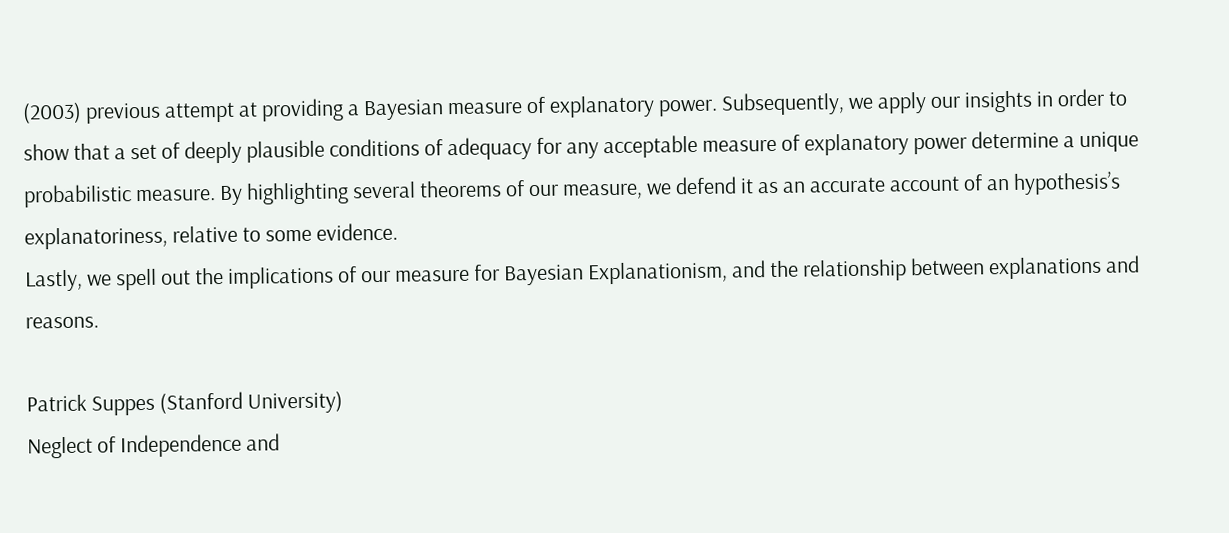(2003) previous attempt at providing a Bayesian measure of explanatory power. Subsequently, we apply our insights in order to show that a set of deeply plausible conditions of adequacy for any acceptable measure of explanatory power determine a unique probabilistic measure. By highlighting several theorems of our measure, we defend it as an accurate account of an hypothesis’s explanatoriness, relative to some evidence.
Lastly, we spell out the implications of our measure for Bayesian Explanationism, and the relationship between explanations and reasons.

Patrick Suppes (Stanford University)
Neglect of Independence and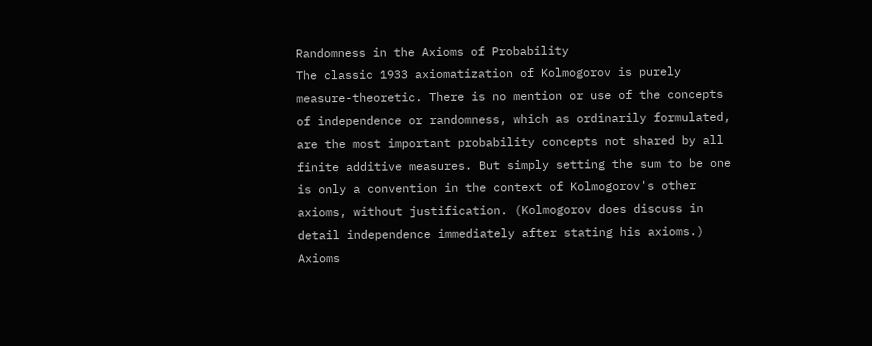Randomness in the Axioms of Probability
The classic 1933 axiomatization of Kolmogorov is purely measure-theoretic. There is no mention or use of the concepts of independence or randomness, which as ordinarily formulated, are the most important probability concepts not shared by all finite additive measures. But simply setting the sum to be one is only a convention in the context of Kolmogorov's other axioms, without justification. (Kolmogorov does discuss in detail independence immediately after stating his axioms.) Axioms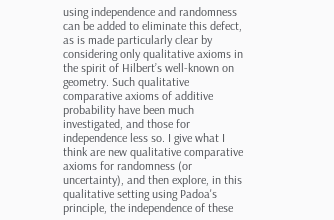using independence and randomness can be added to eliminate this defect, as is made particularly clear by considering only qualitative axioms in the spirit of Hilbert’s well-known on geometry. Such qualitative comparative axioms of additive probability have been much investigated, and those for independence less so. I give what I think are new qualitative comparative axioms for randomness (or uncertainty), and then explore, in this qualitative setting using Padoa's principle, the independence of these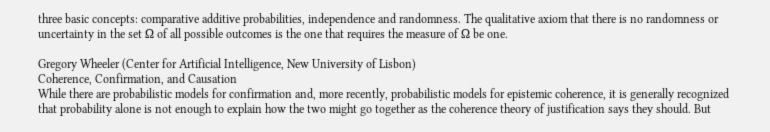three basic concepts: comparative additive probabilities, independence and randomness. The qualitative axiom that there is no randomness or uncertainty in the set Ω of all possible outcomes is the one that requires the measure of Ω be one.

Gregory Wheeler (Center for Artificial Intelligence, New University of Lisbon)
Coherence, Confirmation, and Causation
While there are probabilistic models for confirmation and, more recently, probabilistic models for epistemic coherence, it is generally recognized that probability alone is not enough to explain how the two might go together as the coherence theory of justification says they should. But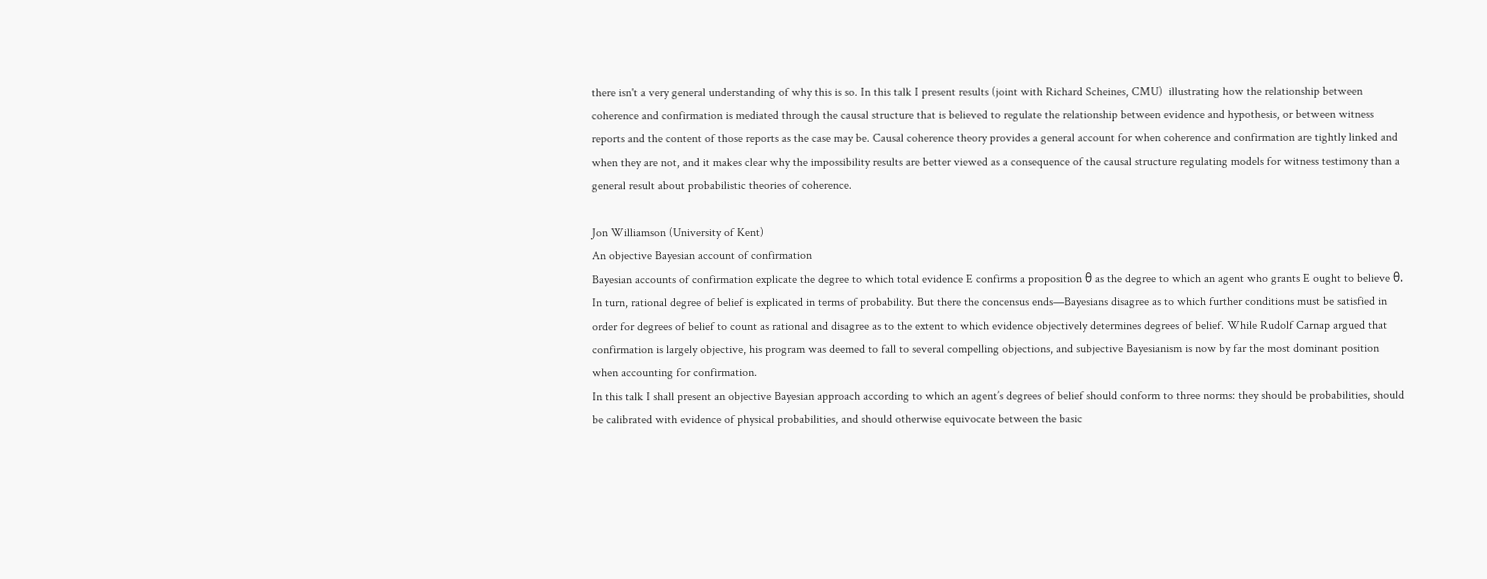there isn't a very general understanding of why this is so. In this talk I present results (joint with Richard Scheines, CMU)  illustrating how the relationship between coherence and confirmation is mediated through the causal structure that is believed to regulate the relationship between evidence and hypothesis, or between witness reports and the content of those reports as the case may be. Causal coherence theory provides a general account for when coherence and confirmation are tightly linked and when they are not, and it makes clear why the impossibility results are better viewed as a consequence of the causal structure regulating models for witness testimony than a general result about probabilistic theories of coherence.

Jon Williamson (University of Kent)
An objective Bayesian account of confirmation
Bayesian accounts of confirmation explicate the degree to which total evidence E confirms a proposition θ as the degree to which an agent who grants E ought to believe θ. In turn, rational degree of belief is explicated in terms of probability. But there the concensus ends—Bayesians disagree as to which further conditions must be satisfied in order for degrees of belief to count as rational and disagree as to the extent to which evidence objectively determines degrees of belief. While Rudolf Carnap argued that confirmation is largely objective, his program was deemed to fall to several compelling objections, and subjective Bayesianism is now by far the most dominant position when accounting for confirmation.
In this talk I shall present an objective Bayesian approach according to which an agent’s degrees of belief should conform to three norms: they should be probabilities, should be calibrated with evidence of physical probabilities, and should otherwise equivocate between the basic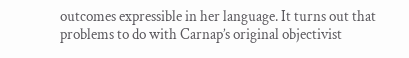outcomes expressible in her language. It turns out that problems to do with Carnap’s original objectivist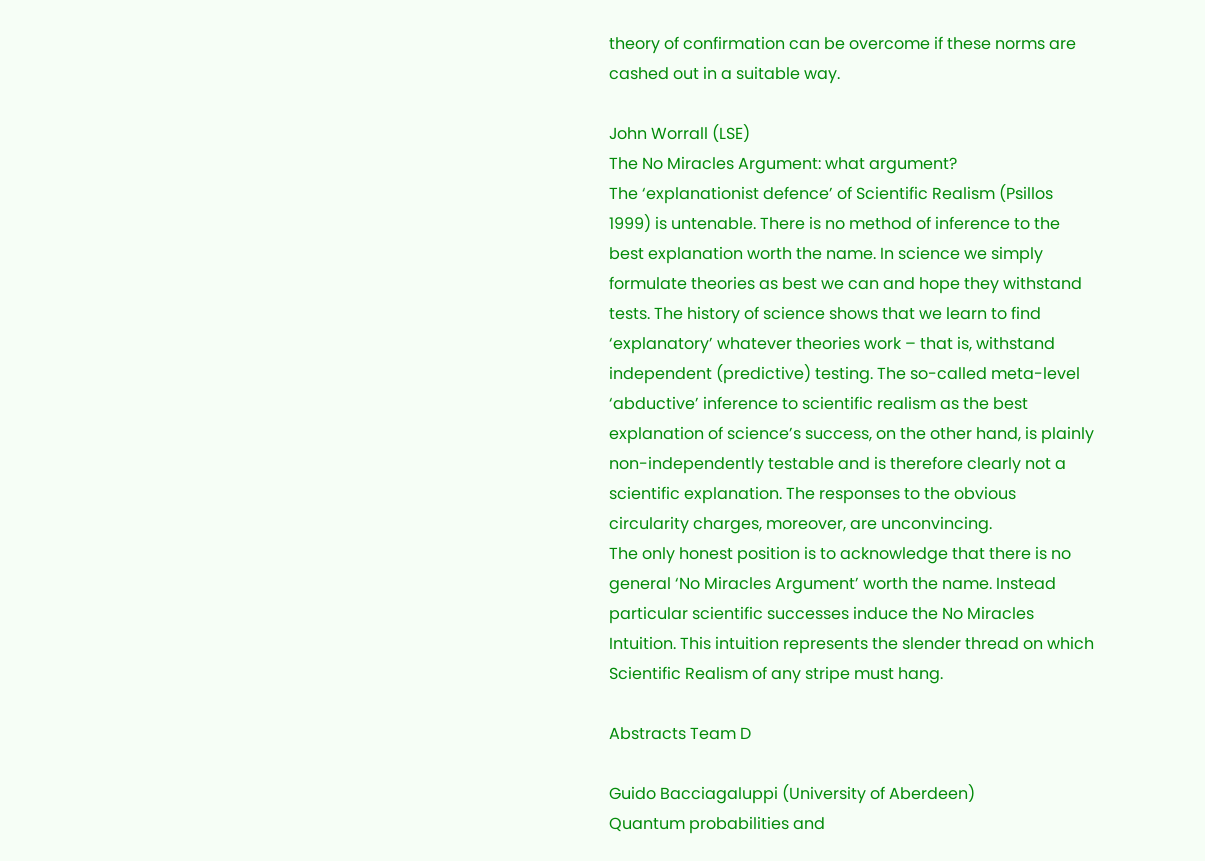theory of confirmation can be overcome if these norms are cashed out in a suitable way.

John Worrall (LSE)
The No Miracles Argument: what argument?
The ‘explanationist defence’ of Scientific Realism (Psillos 1999) is untenable. There is no method of inference to the best explanation worth the name. In science we simply formulate theories as best we can and hope they withstand tests. The history of science shows that we learn to find ‘explanatory’ whatever theories work – that is, withstand independent (predictive) testing. The so-called meta-level ‘abductive’ inference to scientific realism as the best explanation of science’s success, on the other hand, is plainly non-independently testable and is therefore clearly not a scientific explanation. The responses to the obvious circularity charges, moreover, are unconvincing.
The only honest position is to acknowledge that there is no general ‘No Miracles Argument’ worth the name. Instead particular scientific successes induce the No Miracles Intuition. This intuition represents the slender thread on which Scientific Realism of any stripe must hang.

Abstracts Team D

Guido Bacciagaluppi (University of Aberdeen)
Quantum probabilities and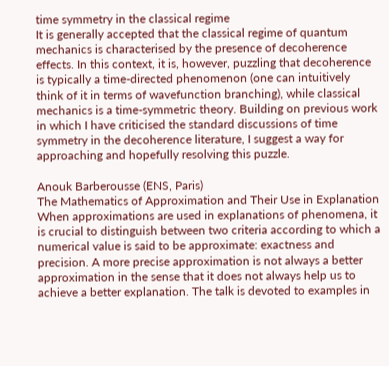time symmetry in the classical regime
It is generally accepted that the classical regime of quantum mechanics is characterised by the presence of decoherence effects. In this context, it is, however, puzzling that decoherence is typically a time-directed phenomenon (one can intuitively think of it in terms of wavefunction branching), while classical mechanics is a time-symmetric theory. Building on previous work in which I have criticised the standard discussions of time symmetry in the decoherence literature, I suggest a way for approaching and hopefully resolving this puzzle.

Anouk Barberousse (ENS, Paris)
The Mathematics of Approximation and Their Use in Explanation
When approximations are used in explanations of phenomena, it is crucial to distinguish between two criteria according to which a numerical value is said to be approximate: exactness and precision. A more precise approximation is not always a better approximation in the sense that it does not always help us to achieve a better explanation. The talk is devoted to examples in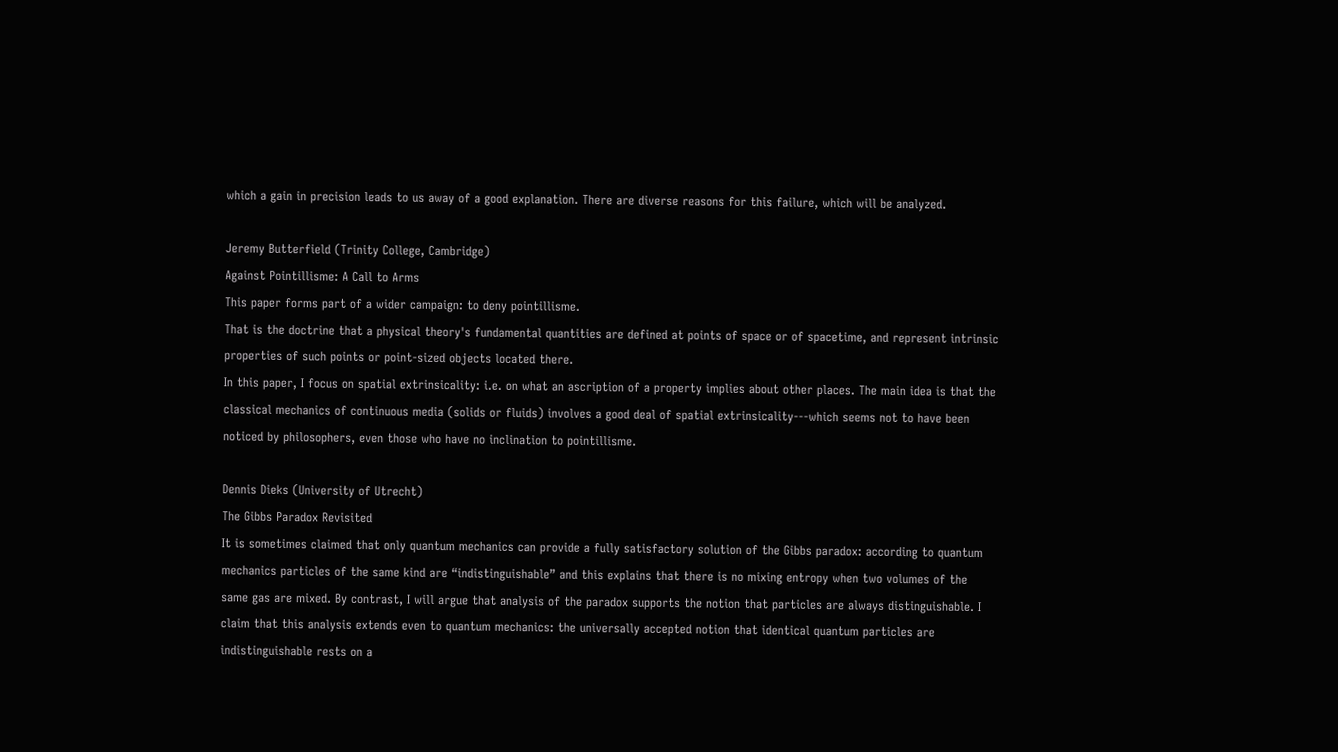which a gain in precision leads to us away of a good explanation. There are diverse reasons for this failure, which will be analyzed.

Jeremy Butterfield (Trinity College, Cambridge)
Against Pointillisme: A Call to Arms
This paper forms part of a wider campaign: to deny pointillisme.
That is the doctrine that a physical theory's fundamental quantities are defined at points of space or of spacetime, and represent intrinsic properties of such points or point-sized objects located there.
In this paper, I focus on spatial extrinsicality: i.e. on what an ascription of a property implies about other places. The main idea is that the classical mechanics of continuous media (solids or fluids) involves a good deal of spatial extrinsicality---which seems not to have been noticed by philosophers, even those who have no inclination to pointillisme.

Dennis Dieks (University of Utrecht)
The Gibbs Paradox Revisited
It is sometimes claimed that only quantum mechanics can provide a fully satisfactory solution of the Gibbs paradox: according to quantum mechanics particles of the same kind are “indistinguishable” and this explains that there is no mixing entropy when two volumes of the same gas are mixed. By contrast, I will argue that analysis of the paradox supports the notion that particles are always distinguishable. I claim that this analysis extends even to quantum mechanics: the universally accepted notion that identical quantum particles are indistinguishable rests on a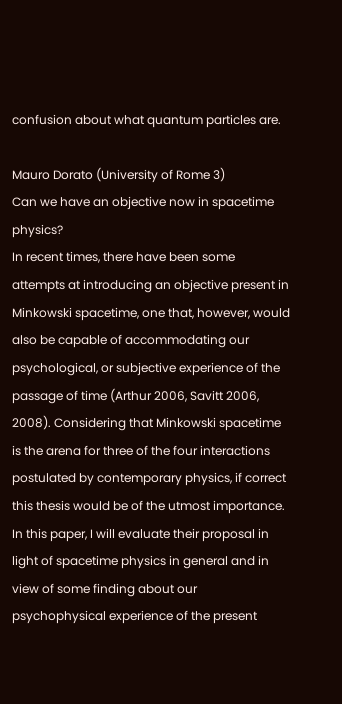confusion about what quantum particles are.

Mauro Dorato (University of Rome 3)
Can we have an objective now in spacetime physics?
In recent times, there have been some attempts at introducing an objective present in Minkowski spacetime, one that, however, would also be capable of accommodating our psychological, or subjective experience of the passage of time (Arthur 2006, Savitt 2006, 2008). Considering that Minkowski spacetime is the arena for three of the four interactions postulated by contemporary physics, if correct this thesis would be of the utmost importance. In this paper, I will evaluate their proposal in light of spacetime physics in general and in view of some finding about our psychophysical experience of the present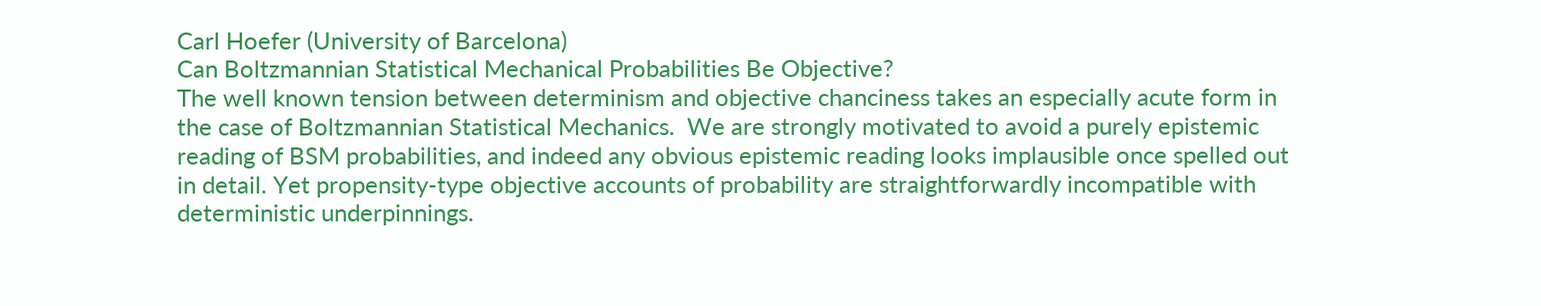Carl Hoefer (University of Barcelona)
Can Boltzmannian Statistical Mechanical Probabilities Be Objective?
The well known tension between determinism and objective chanciness takes an especially acute form in the case of Boltzmannian Statistical Mechanics.  We are strongly motivated to avoid a purely epistemic reading of BSM probabilities, and indeed any obvious epistemic reading looks implausible once spelled out in detail. Yet propensity-type objective accounts of probability are straightforwardly incompatible with deterministic underpinnings.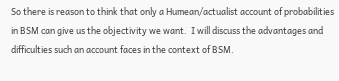So there is reason to think that only a Humean/actualist account of probabilities in BSM can give us the objectivity we want.  I will discuss the advantages and difficulties such an account faces in the context of BSM.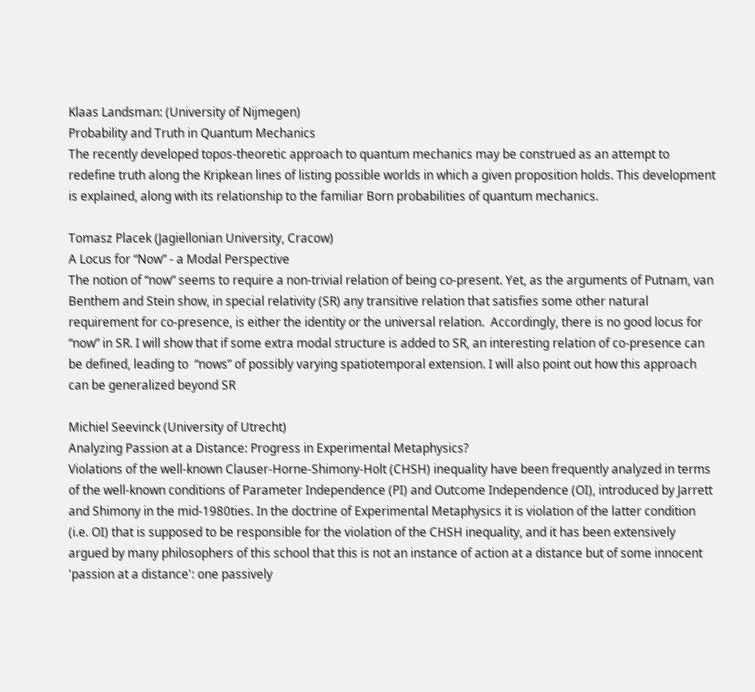Klaas Landsman: (University of Nijmegen)
Probability and Truth in Quantum Mechanics
The recently developed topos-theoretic approach to quantum mechanics may be construed as an attempt to redefine truth along the Kripkean lines of listing possible worlds in which a given proposition holds. This development is explained, along with its relationship to the familiar Born probabilities of quantum mechanics.

Tomasz Placek (Jagiellonian University, Cracow)
A Locus for “Now” - a Modal Perspective
The notion of “now” seems to require a non-trivial relation of being co-present. Yet, as the arguments of Putnam, van Benthem and Stein show, in special relativity (SR) any transitive relation that satisfies some other natural requirement for co-presence, is either the identity or the universal relation.  Accordingly, there is no good locus for “now” in SR. I will show that if some extra modal structure is added to SR, an interesting relation of co-presence can be defined, leading to  “nows” of possibly varying spatiotemporal extension. I will also point out how this approach can be generalized beyond SR

Michiel Seevinck (University of Utrecht)
Analyzing Passion at a Distance: Progress in Experimental Metaphysics?
Violations of the well-known Clauser-Horne-Shimony-Holt (CHSH) inequality have been frequently analyzed in terms of the well-known conditions of Parameter Independence (PI) and Outcome Independence (OI), introduced by Jarrett and Shimony in the mid-1980ties. In the doctrine of Experimental Metaphysics it is violation of the latter condition (i.e. OI) that is supposed to be responsible for the violation of the CHSH inequality, and it has been extensively argued by many philosophers of this school that this is not an instance of action at a distance but of some innocent 'passion at a distance': one passively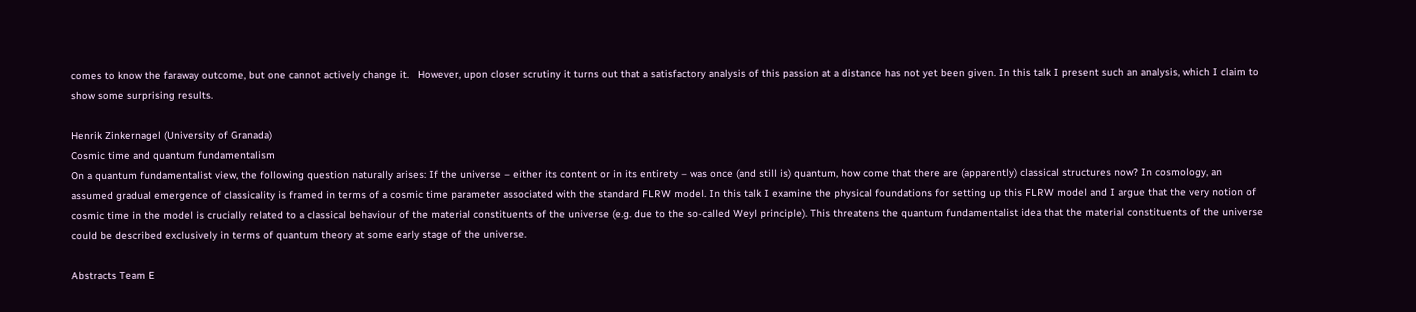comes to know the faraway outcome, but one cannot actively change it.   However, upon closer scrutiny it turns out that a satisfactory analysis of this passion at a distance has not yet been given. In this talk I present such an analysis, which I claim to show some surprising results.

Henrik Zinkernagel (University of Granada)
Cosmic time and quantum fundamentalism
On a quantum fundamentalist view, the following question naturally arises: If the universe – either its content or in its entirety – was once (and still is) quantum, how come that there are (apparently) classical structures now? In cosmology, an assumed gradual emergence of classicality is framed in terms of a cosmic time parameter associated with the standard FLRW model. In this talk I examine the physical foundations for setting up this FLRW model and I argue that the very notion of cosmic time in the model is crucially related to a classical behaviour of the material constituents of the universe (e.g. due to the so-called Weyl principle). This threatens the quantum fundamentalist idea that the material constituents of the universe could be described exclusively in terms of quantum theory at some early stage of the universe.

Abstracts Team E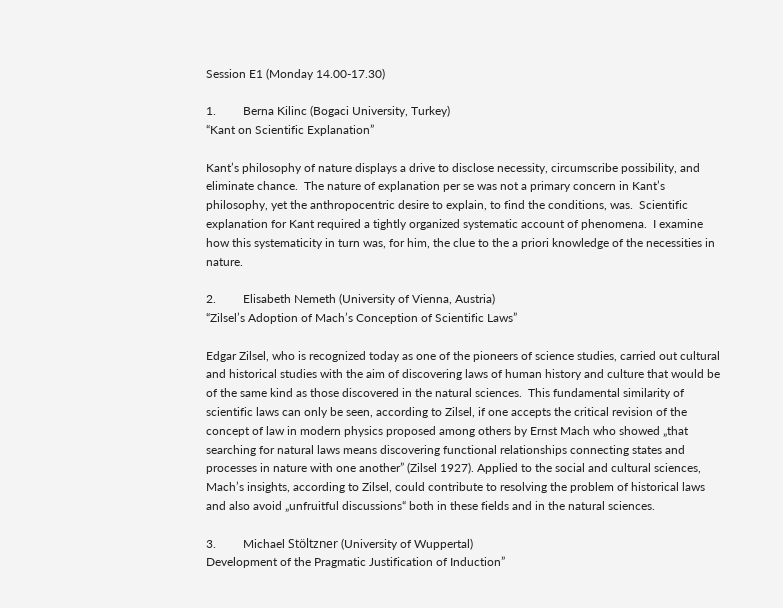Session E1 (Monday 14.00-17.30)

1.         Berna Kilinc (Bogaci University, Turkey)
“Kant on Scientific Explanation”

Kant’s philosophy of nature displays a drive to disclose necessity, circumscribe possibility, and eliminate chance.  The nature of explanation per se was not a primary concern in Kant’s philosophy, yet the anthropocentric desire to explain, to find the conditions, was.  Scientific explanation for Kant required a tightly organized systematic account of phenomena.  I examine how this systematicity in turn was, for him, the clue to the a priori knowledge of the necessities in nature.

2.         Elisabeth Nemeth (University of Vienna, Austria)
“Zilsel’s Adoption of Mach’s Conception of Scientific Laws”

Edgar Zilsel, who is recognized today as one of the pioneers of science studies, carried out cultural and historical studies with the aim of discovering laws of human history and culture that would be of the same kind as those discovered in the natural sciences.  This fundamental similarity of scientific laws can only be seen, according to Zilsel, if one accepts the critical revision of the concept of law in modern physics proposed among others by Ernst Mach who showed „that searching for natural laws means discovering functional relationships connecting states and processes in nature with one another” (Zilsel 1927). Applied to the social and cultural sciences, Mach’s insights, according to Zilsel, could contribute to resolving the problem of historical laws and also avoid „unfruitful discussions“ both in these fields and in the natural sciences.

3.         Michael Stöltzner (University of Wuppertal)
Development of the Pragmatic Justification of Induction”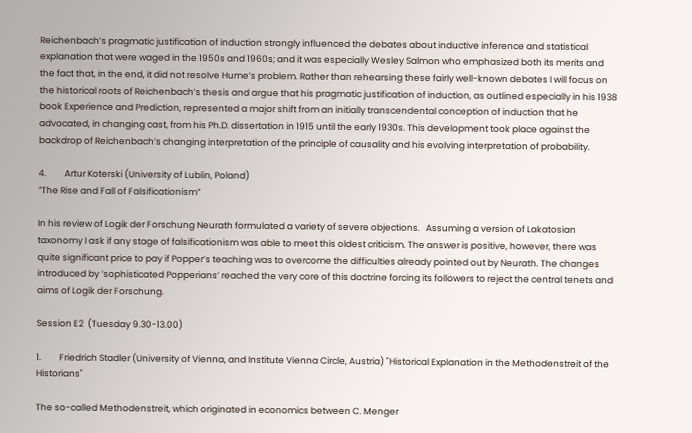Reichenbach’s pragmatic justification of induction strongly influenced the debates about inductive inference and statistical explanation that were waged in the 1950s and 1960s; and it was especially Wesley Salmon who emphasized both its merits and the fact that, in the end, it did not resolve Hume’s problem. Rather than rehearsing these fairly well-known debates I will focus on the historical roots of Reichenbach’s thesis and argue that his pragmatic justification of induction, as outlined especially in his 1938 book Experience and Prediction, represented a major shift from an initially transcendental conception of induction that he advocated, in changing cast, from his Ph.D. dissertation in 1915 until the early 1930s. This development took place against the backdrop of Reichenbach’s changing interpretation of the principle of causality and his evolving interpretation of probability.

4.         Artur Koterski (University of Lublin, Poland)
”The Rise and Fall of Falsificationism”

In his review of Logik der Forschung Neurath formulated a variety of severe objections.   Assuming a version of Lakatosian taxonomy I ask if any stage of falsificationism was able to meet this oldest criticism. The answer is positive, however, there was quite significant price to pay if Popper’s teaching was to overcome the difficulties already pointed out by Neurath. The changes introduced by ‘sophisticated Popperians’ reached the very core of this doctrine forcing its followers to reject the central tenets and aims of Logik der Forschung.

Session E2  (Tuesday 9.30-13.00)

1.         Friedrich Stadler (University of Vienna, and Institute Vienna Circle, Austria) "Historical Explanation in the Methodenstreit of the Historians"

The so-called Methodenstreit, which originated in economics between C. Menger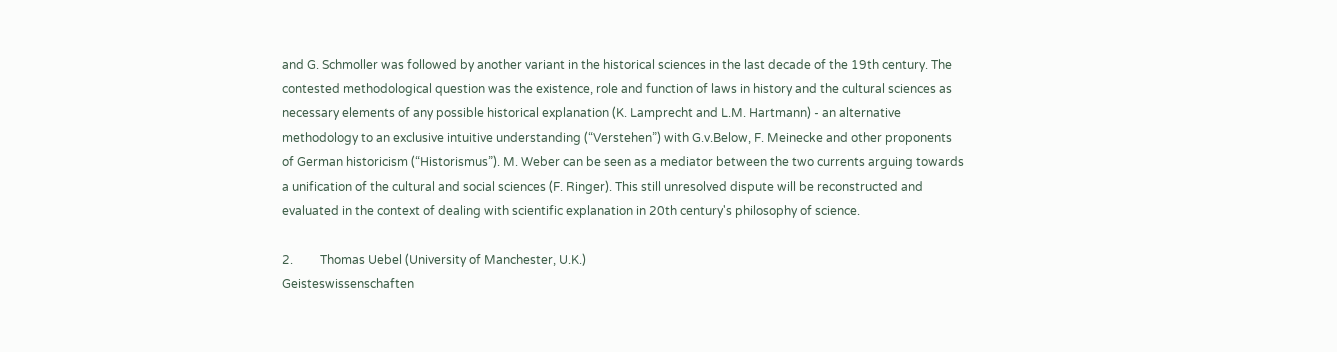and G. Schmoller was followed by another variant in the historical sciences in the last decade of the 19th century. The contested methodological question was the existence, role and function of laws in history and the cultural sciences as necessary elements of any possible historical explanation (K. Lamprecht and L.M. Hartmann) - an alternative methodology to an exclusive intuitive understanding (“Verstehen”) with G.v.Below, F. Meinecke and other proponents of German historicism (“Historismus”). M. Weber can be seen as a mediator between the two currents arguing towards a unification of the cultural and social sciences (F. Ringer). This still unresolved dispute will be reconstructed and evaluated in the context of dealing with scientific explanation in 20th century's philosophy of science.

2.         Thomas Uebel (University of Manchester, U.K.)
Geisteswissenschaften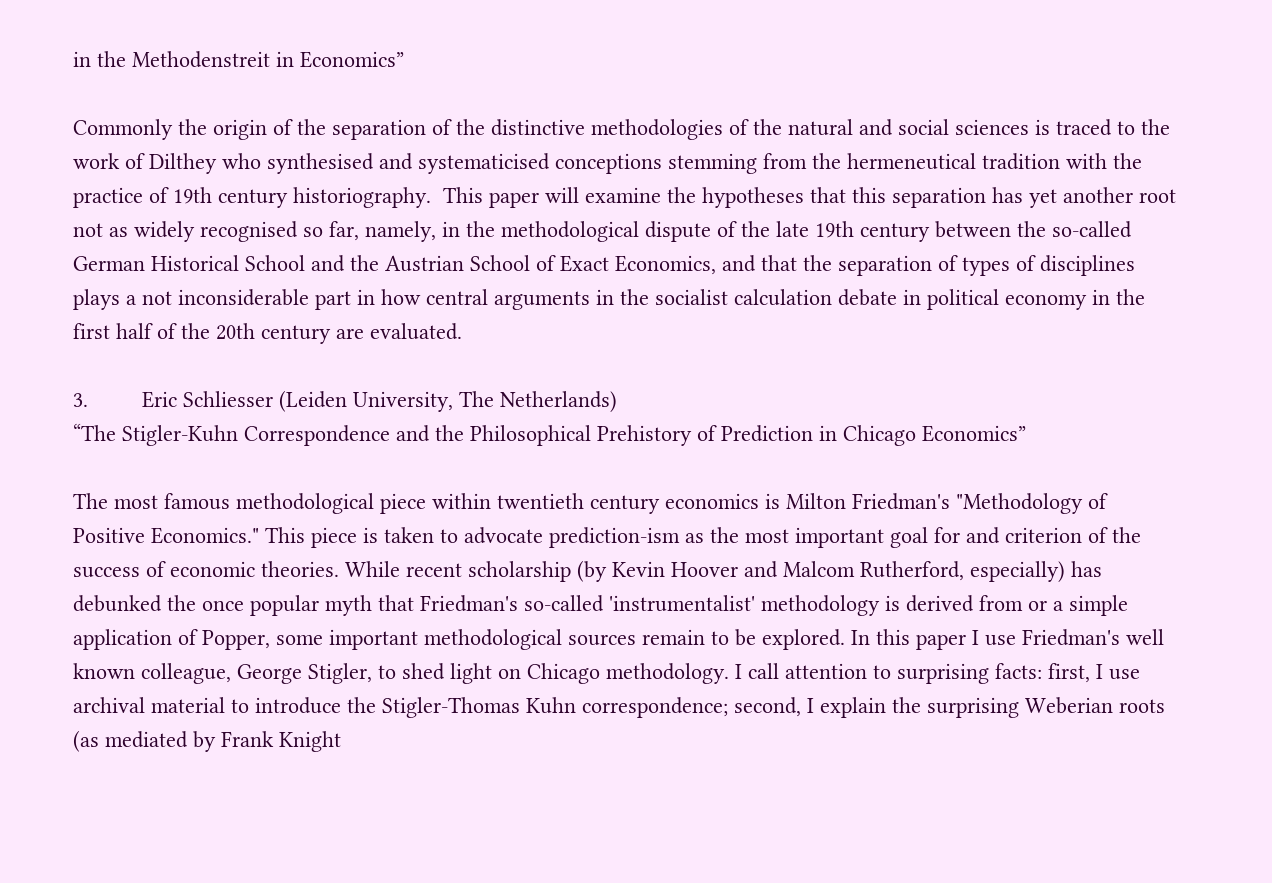in the Methodenstreit in Economics”

Commonly the origin of the separation of the distinctive methodologies of the natural and social sciences is traced to the work of Dilthey who synthesised and systematicised conceptions stemming from the hermeneutical tradition with the practice of 19th century historiography.  This paper will examine the hypotheses that this separation has yet another root not as widely recognised so far, namely, in the methodological dispute of the late 19th century between the so-called German Historical School and the Austrian School of Exact Economics, and that the separation of types of disciplines plays a not inconsiderable part in how central arguments in the socialist calculation debate in political economy in the first half of the 20th century are evaluated.

3.         Eric Schliesser (Leiden University, The Netherlands)
“The Stigler-Kuhn Correspondence and the Philosophical Prehistory of Prediction in Chicago Economics”

The most famous methodological piece within twentieth century economics is Milton Friedman's "Methodology of Positive Economics." This piece is taken to advocate prediction-ism as the most important goal for and criterion of the success of economic theories. While recent scholarship (by Kevin Hoover and Malcom Rutherford, especially) has debunked the once popular myth that Friedman's so-called 'instrumentalist' methodology is derived from or a simple application of Popper, some important methodological sources remain to be explored. In this paper I use Friedman's well known colleague, George Stigler, to shed light on Chicago methodology. I call attention to surprising facts: first, I use archival material to introduce the Stigler-Thomas Kuhn correspondence; second, I explain the surprising Weberian roots (as mediated by Frank Knight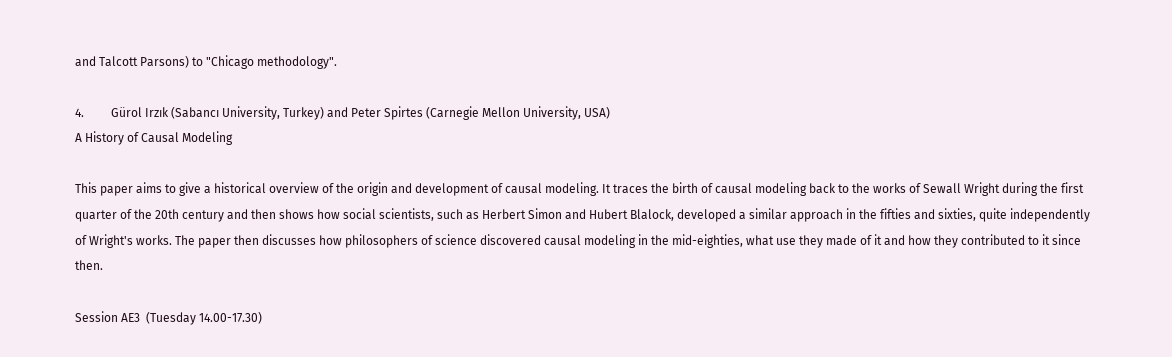and Talcott Parsons) to "Chicago methodology".

4.         Gürol Irzık (Sabancı University, Turkey) and Peter Spirtes (Carnegie Mellon University, USA)
A History of Causal Modeling

This paper aims to give a historical overview of the origin and development of causal modeling. It traces the birth of causal modeling back to the works of Sewall Wright during the first quarter of the 20th century and then shows how social scientists, such as Herbert Simon and Hubert Blalock, developed a similar approach in the fifties and sixties, quite independently of Wright's works. The paper then discusses how philosophers of science discovered causal modeling in the mid-eighties, what use they made of it and how they contributed to it since then.

Session AE3  (Tuesday 14.00-17.30)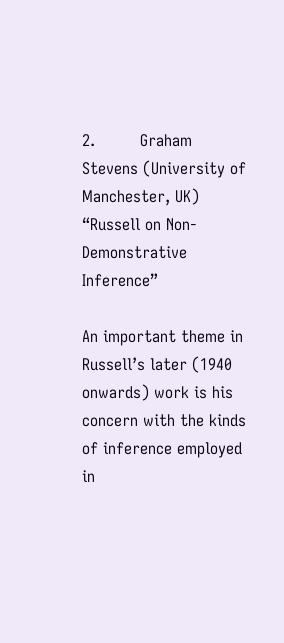2.         Graham Stevens (University of Manchester, UK)
“Russell on Non-Demonstrative Inference”

An important theme in Russell’s later (1940 onwards) work is his concern with the kinds of inference employed in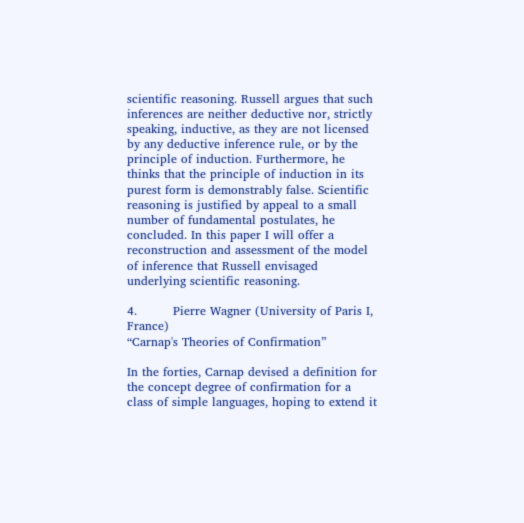scientific reasoning. Russell argues that such inferences are neither deductive nor, strictly speaking, inductive, as they are not licensed by any deductive inference rule, or by the principle of induction. Furthermore, he thinks that the principle of induction in its purest form is demonstrably false. Scientific reasoning is justified by appeal to a small number of fundamental postulates, he concluded. In this paper I will offer a reconstruction and assessment of the model of inference that Russell envisaged underlying scientific reasoning.

4.         Pierre Wagner (University of Paris I, France)
“Carnap's Theories of Confirmation”

In the forties, Carnap devised a definition for the concept degree of confirmation for a class of simple languages, hoping to extend it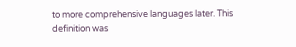to more comprehensive languages later. This definition was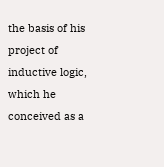the basis of his project of inductive logic, which he conceived as a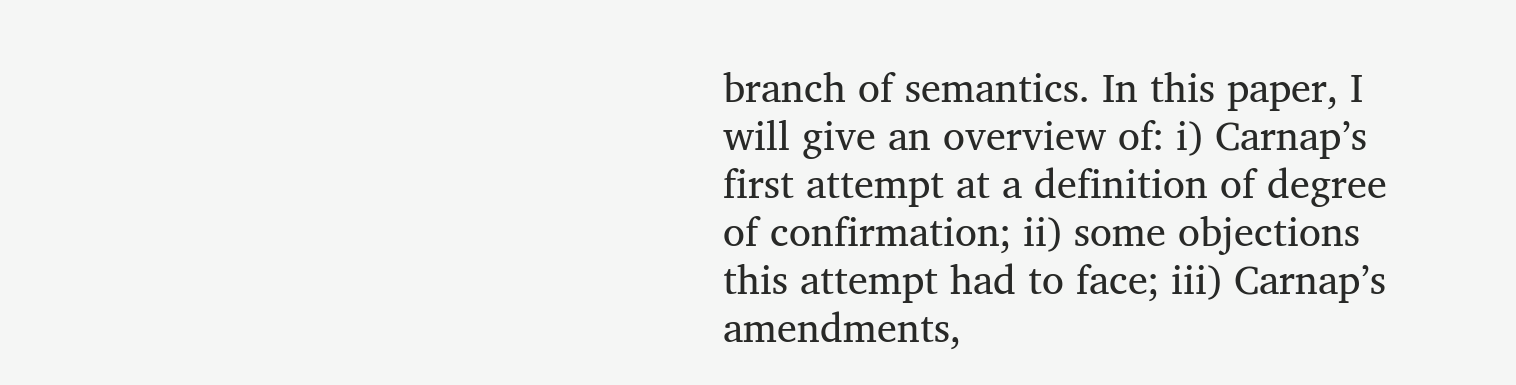branch of semantics. In this paper, I will give an overview of: i) Carnap’s first attempt at a definition of degree of confirmation; ii) some objections this attempt had to face; iii) Carnap’s amendments,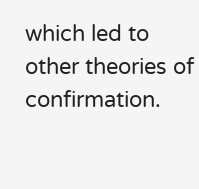which led to other theories of confirmation.